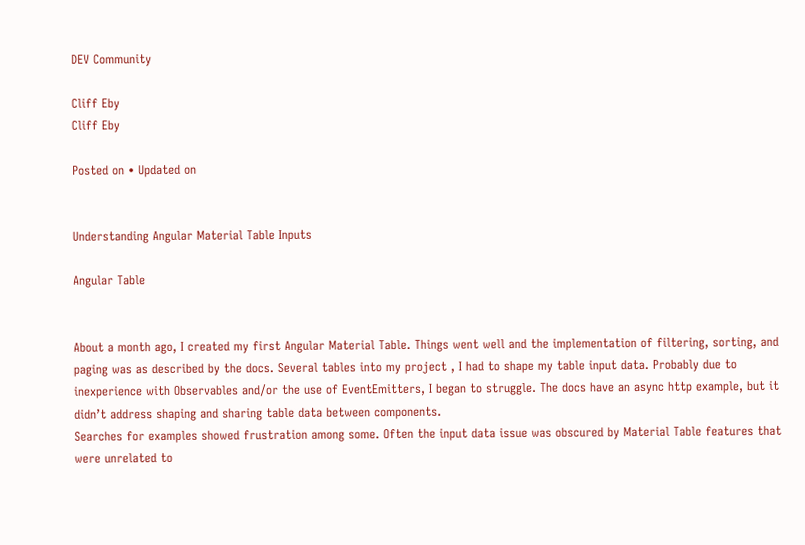DEV Community

Cliff Eby
Cliff Eby

Posted on • Updated on


Understanding Angular Material Table Inputs

Angular Table


About a month ago, I created my first Angular Material Table. Things went well and the implementation of filtering, sorting, and paging was as described by the docs. Several tables into my project , I had to shape my table input data. Probably due to inexperience with Observables and/or the use of EventEmitters, I began to struggle. The docs have an async http example, but it didn’t address shaping and sharing table data between components.
Searches for examples showed frustration among some. Often the input data issue was obscured by Material Table features that were unrelated to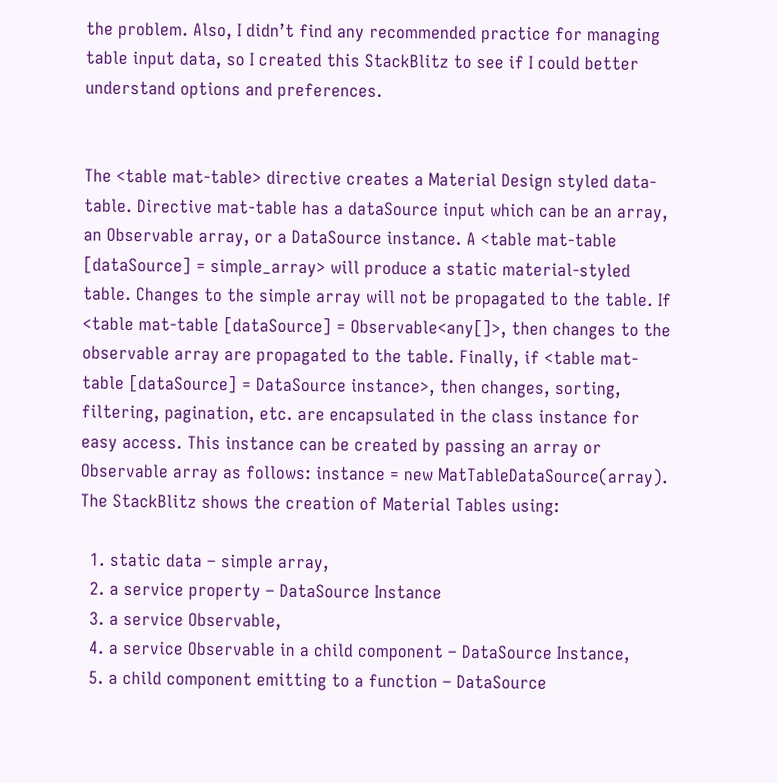the problem. Also, I didn’t find any recommended practice for managing table input data, so I created this StackBlitz to see if I could better understand options and preferences.


The <table mat-table> directive creates a Material Design styled data-table. Directive mat-table has a dataSource input which can be an array, an Observable array, or a DataSource instance. A <table mat-table [dataSource] = simple_array> will produce a static material-styled table. Changes to the simple array will not be propagated to the table. If <table mat-table [dataSource] = Observable<any[]>, then changes to the observable array are propagated to the table. Finally, if <table mat-table [dataSource] = DataSource instance>, then changes, sorting, filtering, pagination, etc. are encapsulated in the class instance for easy access. This instance can be created by passing an array or Observable array as follows: instance = new MatTableDataSource(array).
The StackBlitz shows the creation of Material Tables using:

  1. static data – simple array,
  2. a service property – DataSource Instance
  3. a service Observable,
  4. a service Observable in a child component – DataSource Instance,
  5. a child component emitting to a function – DataSource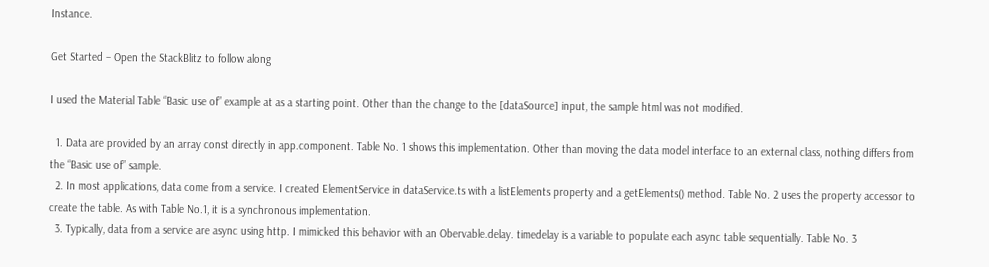Instance.

Get Started – Open the StackBlitz to follow along

I used the Material Table “Basic use of” example at as a starting point. Other than the change to the [dataSource] input, the sample html was not modified.

  1. Data are provided by an array const directly in app.component. Table No. 1 shows this implementation. Other than moving the data model interface to an external class, nothing differs from the “Basic use of” sample.
  2. In most applications, data come from a service. I created ElementService in dataService.ts with a listElements property and a getElements() method. Table No. 2 uses the property accessor to create the table. As with Table No.1, it is a synchronous implementation.
  3. Typically, data from a service are async using http. I mimicked this behavior with an Obervable.delay. timedelay is a variable to populate each async table sequentially. Table No. 3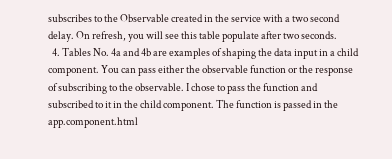subscribes to the Observable created in the service with a two second delay. On refresh, you will see this table populate after two seconds.
  4. Tables No. 4a and 4b are examples of shaping the data input in a child component. You can pass either the observable function or the response of subscribing to the observable. I chose to pass the function and subscribed to it in the child component. The function is passed in the app.component.html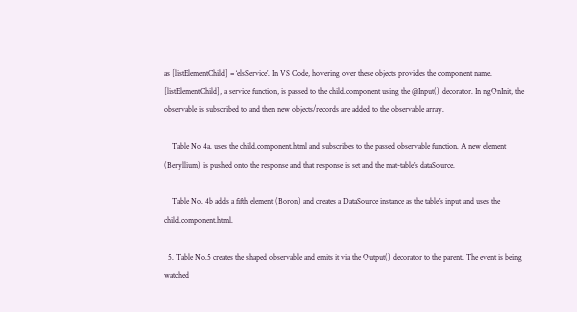as [listElementChild] = ‘elsService’. In VS Code, hovering over these objects provides the component name. [listElementChild], a service function, is passed to the child.component using the @Input() decorator. In ngOnInit, the observable is subscribed to and then new objects/records are added to the observable array.

    Table No 4a. uses the child.component.html and subscribes to the passed observable function. A new element (Beryllium) is pushed onto the response and that response is set and the mat-table’s dataSource.

    Table No. 4b adds a fifth element (Boron) and creates a DataSource instance as the table’s input and uses the child.component.html.

  5. Table No.5 creates the shaped observable and emits it via the Output() decorator to the parent. The event is being watched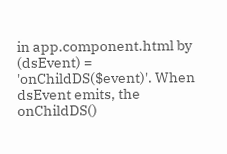in app.component.html by (dsEvent) = 'onChildDS($event)'. When dsEvent emits, the onChildDS()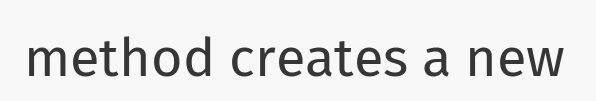method creates a new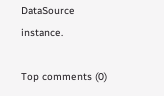DataSource instance.

Top comments (0)